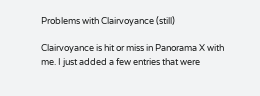Problems with Clairvoyance (still)

Clairvoyance is hit or miss in Panorama X with me. I just added a few entries that were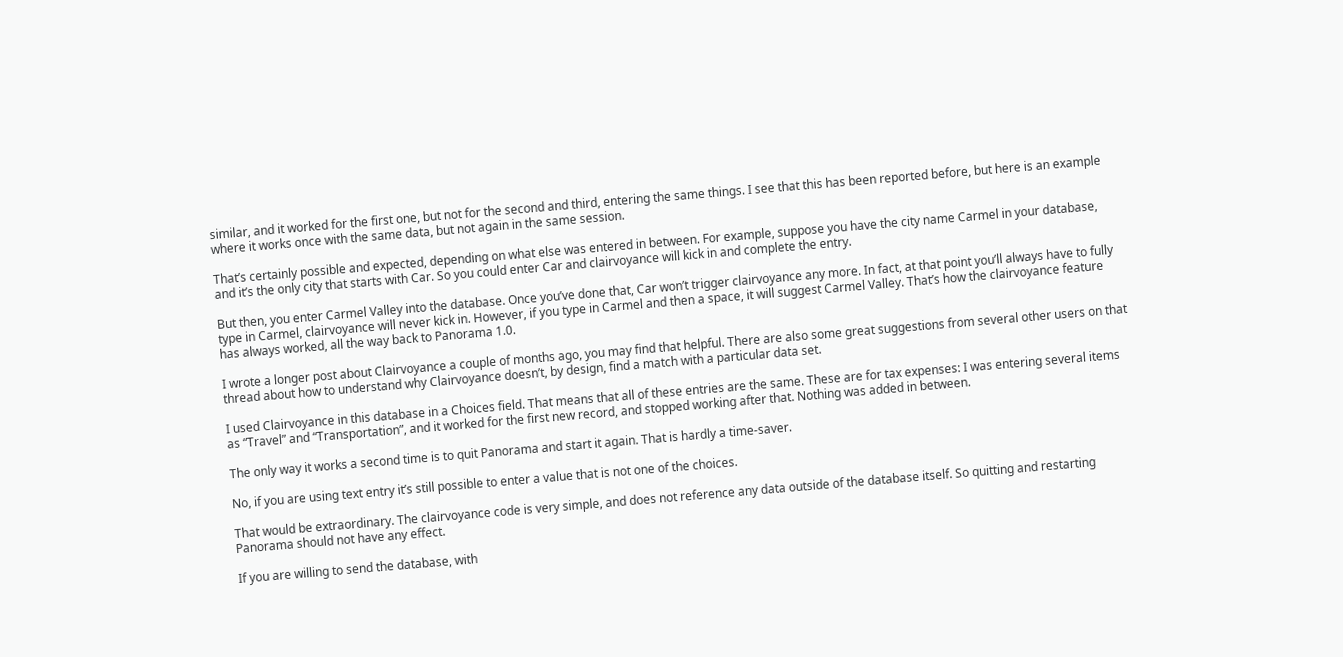similar, and it worked for the first one, but not for the second and third, entering the same things. I see that this has been reported before, but here is an example where it works once with the same data, but not again in the same session.

That’s certainly possible and expected, depending on what else was entered in between. For example, suppose you have the city name Carmel in your database, and it’s the only city that starts with Car. So you could enter Car and clairvoyance will kick in and complete the entry.

But then, you enter Carmel Valley into the database. Once you’ve done that, Car won’t trigger clairvoyance any more. In fact, at that point you’ll always have to fully type in Carmel, clairvoyance will never kick in. However, if you type in Carmel and then a space, it will suggest Carmel Valley. That’s how the clairvoyance feature has always worked, all the way back to Panorama 1.0.

I wrote a longer post about Clairvoyance a couple of months ago, you may find that helpful. There are also some great suggestions from several other users on that thread about how to understand why Clairvoyance doesn’t, by design, find a match with a particular data set.

I used Clairvoyance in this database in a Choices field. That means that all of these entries are the same. These are for tax expenses: I was entering several items as “Travel” and “Transportation”, and it worked for the first new record, and stopped working after that. Nothing was added in between.

The only way it works a second time is to quit Panorama and start it again. That is hardly a time-saver.

No, if you are using text entry it’s still possible to enter a value that is not one of the choices.

That would be extraordinary. The clairvoyance code is very simple, and does not reference any data outside of the database itself. So quitting and restarting Panorama should not have any effect.

If you are willing to send the database, with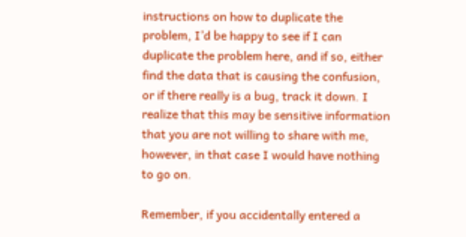instructions on how to duplicate the problem, I’d be happy to see if I can duplicate the problem here, and if so, either find the data that is causing the confusion, or if there really is a bug, track it down. I realize that this may be sensitive information that you are not willing to share with me, however, in that case I would have nothing to go on.

Remember, if you accidentally entered a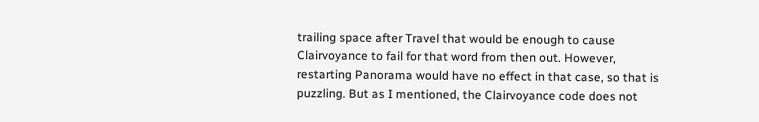trailing space after Travel that would be enough to cause Clairvoyance to fail for that word from then out. However, restarting Panorama would have no effect in that case, so that is puzzling. But as I mentioned, the Clairvoyance code does not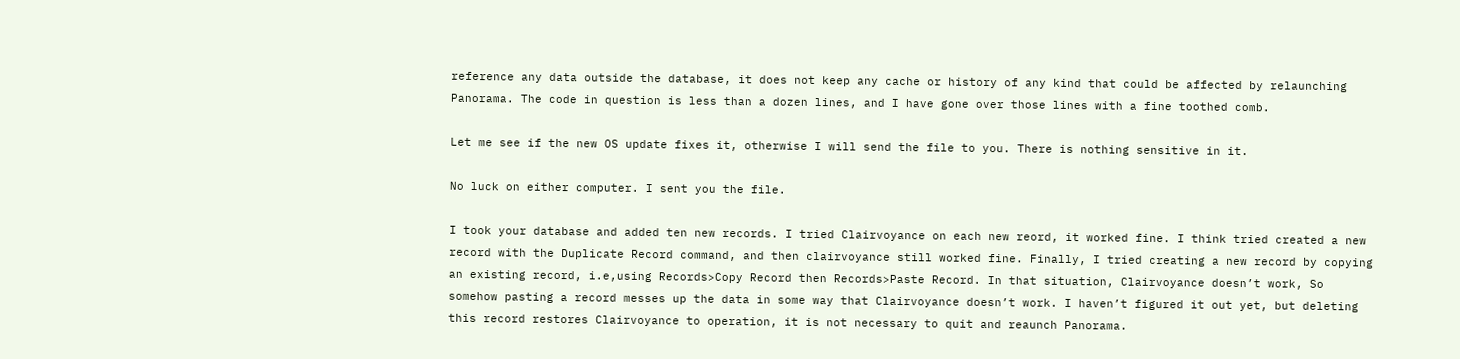reference any data outside the database, it does not keep any cache or history of any kind that could be affected by relaunching Panorama. The code in question is less than a dozen lines, and I have gone over those lines with a fine toothed comb.

Let me see if the new OS update fixes it, otherwise I will send the file to you. There is nothing sensitive in it.

No luck on either computer. I sent you the file.

I took your database and added ten new records. I tried Clairvoyance on each new reord, it worked fine. I think tried created a new record with the Duplicate Record command, and then clairvoyance still worked fine. Finally, I tried creating a new record by copying an existing record, i.e,using Records>Copy Record then Records>Paste Record. In that situation, Clairvoyance doesn’t work, So somehow pasting a record messes up the data in some way that Clairvoyance doesn’t work. I haven’t figured it out yet, but deleting this record restores Clairvoyance to operation, it is not necessary to quit and reaunch Panorama.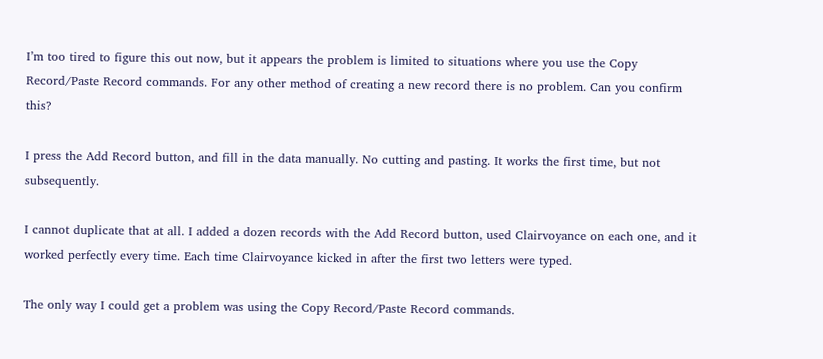I’m too tired to figure this out now, but it appears the problem is limited to situations where you use the Copy Record/Paste Record commands. For any other method of creating a new record there is no problem. Can you confirm this?

I press the Add Record button, and fill in the data manually. No cutting and pasting. It works the first time, but not subsequently.

I cannot duplicate that at all. I added a dozen records with the Add Record button, used Clairvoyance on each one, and it worked perfectly every time. Each time Clairvoyance kicked in after the first two letters were typed.

The only way I could get a problem was using the Copy Record/Paste Record commands.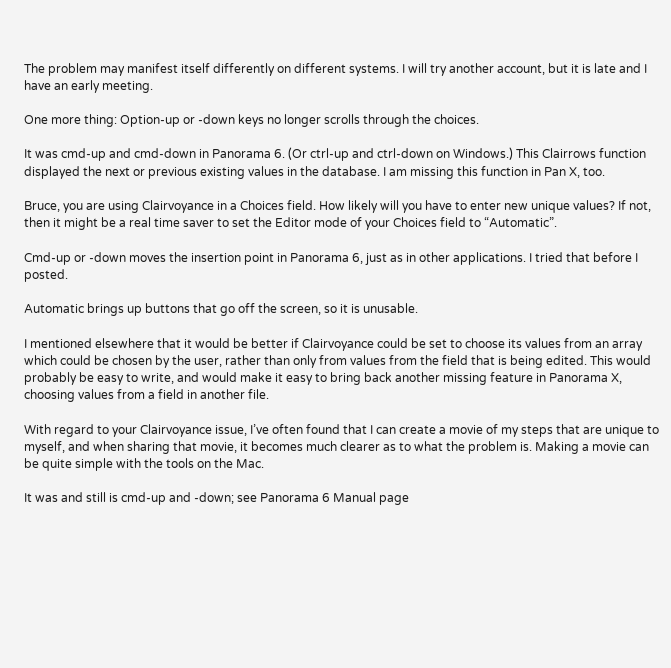The problem may manifest itself differently on different systems. I will try another account, but it is late and I have an early meeting.

One more thing: Option-up or -down keys no longer scrolls through the choices.

It was cmd-up and cmd-down in Panorama 6. (Or ctrl-up and ctrl-down on Windows.) This Clairrows function displayed the next or previous existing values in the database. I am missing this function in Pan X, too.

Bruce, you are using Clairvoyance in a Choices field. How likely will you have to enter new unique values? If not, then it might be a real time saver to set the Editor mode of your Choices field to “Automatic”.

Cmd-up or -down moves the insertion point in Panorama 6, just as in other applications. I tried that before I posted.

Automatic brings up buttons that go off the screen, so it is unusable.

I mentioned elsewhere that it would be better if Clairvoyance could be set to choose its values from an array which could be chosen by the user, rather than only from values from the field that is being edited. This would probably be easy to write, and would make it easy to bring back another missing feature in Panorama X, choosing values from a field in another file.

With regard to your Clairvoyance issue, I’ve often found that I can create a movie of my steps that are unique to myself, and when sharing that movie, it becomes much clearer as to what the problem is. Making a movie can be quite simple with the tools on the Mac.

It was and still is cmd-up and -down; see Panorama 6 Manual page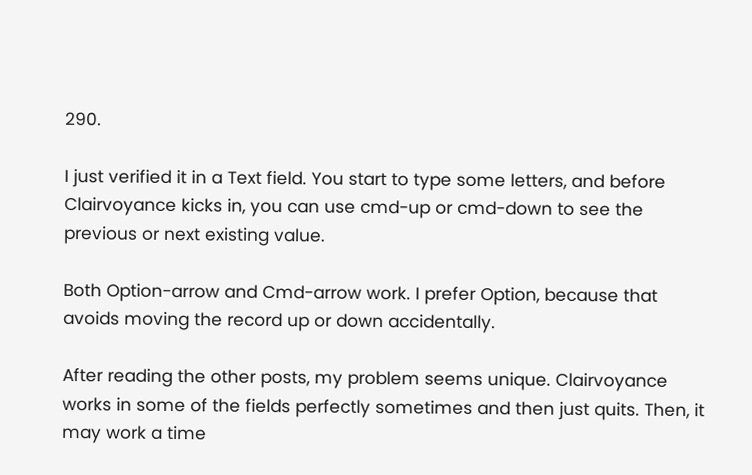290.

I just verified it in a Text field. You start to type some letters, and before Clairvoyance kicks in, you can use cmd-up or cmd-down to see the previous or next existing value.

Both Option-arrow and Cmd-arrow work. I prefer Option, because that avoids moving the record up or down accidentally.

After reading the other posts, my problem seems unique. Clairvoyance works in some of the fields perfectly sometimes and then just quits. Then, it may work a time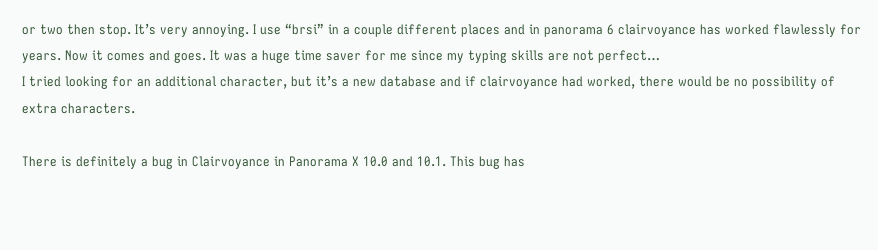or two then stop. It’s very annoying. I use “brsi” in a couple different places and in panorama 6 clairvoyance has worked flawlessly for years. Now it comes and goes. It was a huge time saver for me since my typing skills are not perfect…
I tried looking for an additional character, but it’s a new database and if clairvoyance had worked, there would be no possibility of extra characters.

There is definitely a bug in Clairvoyance in Panorama X 10.0 and 10.1. This bug has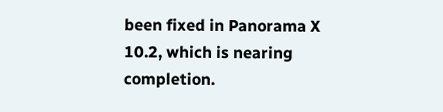been fixed in Panorama X 10.2, which is nearing completion.